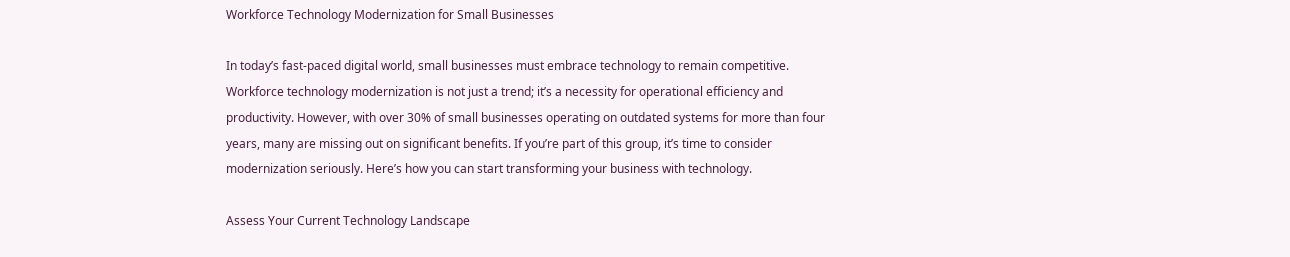Workforce Technology Modernization for Small Businesses

In today’s fast-paced digital world, small businesses must embrace technology to remain competitive. Workforce technology modernization is not just a trend; it’s a necessity for operational efficiency and productivity. However, with over 30% of small businesses operating on outdated systems for more than four years, many are missing out on significant benefits. If you’re part of this group, it’s time to consider modernization seriously. Here’s how you can start transforming your business with technology.

Assess Your Current Technology Landscape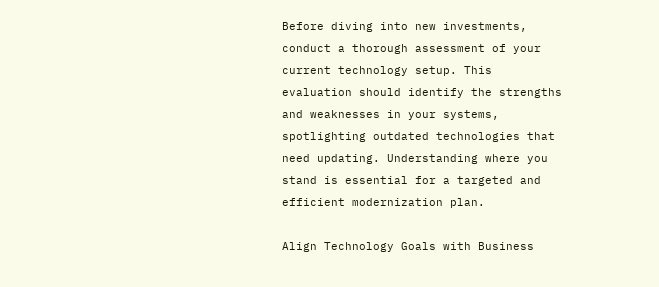Before diving into new investments, conduct a thorough assessment of your current technology setup. This evaluation should identify the strengths and weaknesses in your systems, spotlighting outdated technologies that need updating. Understanding where you stand is essential for a targeted and efficient modernization plan.

Align Technology Goals with Business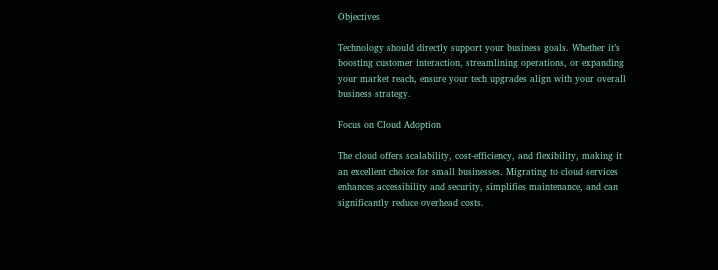Objectives

Technology should directly support your business goals. Whether it’s boosting customer interaction, streamlining operations, or expanding your market reach, ensure your tech upgrades align with your overall business strategy.

Focus on Cloud Adoption

The cloud offers scalability, cost-efficiency, and flexibility, making it an excellent choice for small businesses. Migrating to cloud services enhances accessibility and security, simplifies maintenance, and can significantly reduce overhead costs.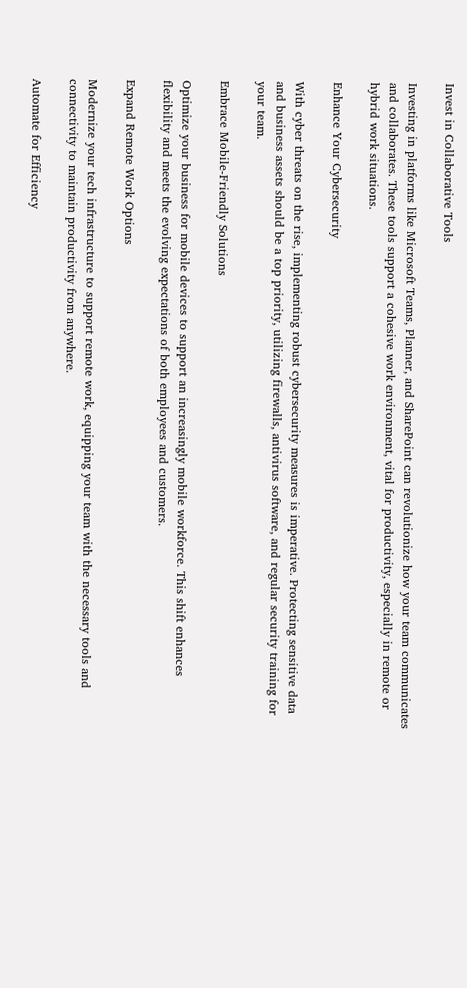Invest in Collaborative Tools

Investing in platforms like Microsoft Teams, Planner, and SharePoint can revolutionize how your team communicates and collaborates. These tools support a cohesive work environment, vital for productivity, especially in remote or hybrid work situations.

Enhance Your Cybersecurity

With cyber threats on the rise, implementing robust cybersecurity measures is imperative. Protecting sensitive data and business assets should be a top priority, utilizing firewalls, antivirus software, and regular security training for your team.

Embrace Mobile-Friendly Solutions

Optimize your business for mobile devices to support an increasingly mobile workforce. This shift enhances flexibility and meets the evolving expectations of both employees and customers.

Expand Remote Work Options

Modernize your tech infrastructure to support remote work, equipping your team with the necessary tools and connectivity to maintain productivity from anywhere.

Automate for Efficiency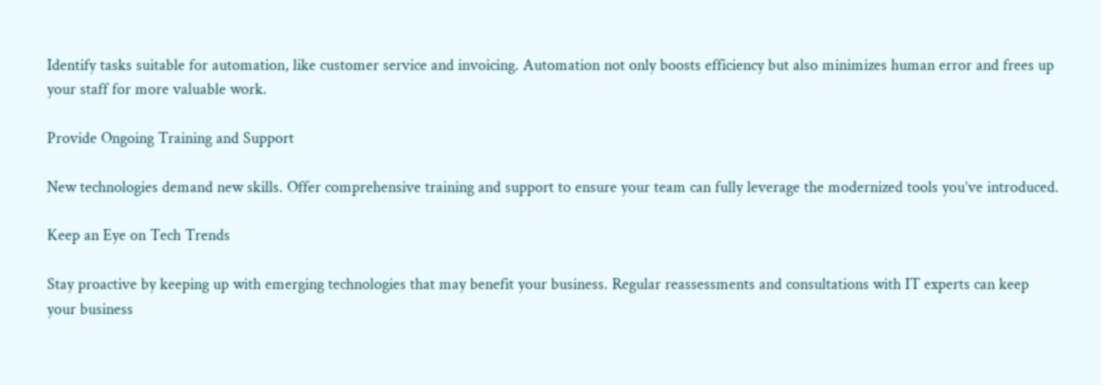Identify tasks suitable for automation, like customer service and invoicing. Automation not only boosts efficiency but also minimizes human error and frees up your staff for more valuable work.

Provide Ongoing Training and Support

New technologies demand new skills. Offer comprehensive training and support to ensure your team can fully leverage the modernized tools you’ve introduced.

Keep an Eye on Tech Trends

Stay proactive by keeping up with emerging technologies that may benefit your business. Regular reassessments and consultations with IT experts can keep your business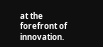at the forefront of innovation.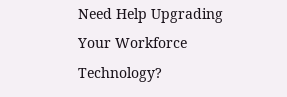Need Help Upgrading Your Workforce Technology?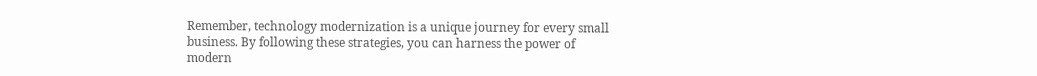Remember, technology modernization is a unique journey for every small business. By following these strategies, you can harness the power of modern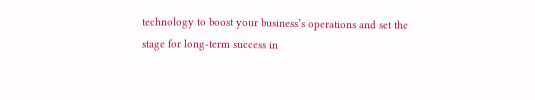technology to boost your business’s operations and set the stage for long-term success in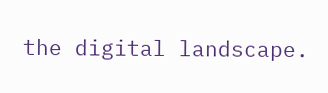the digital landscape.